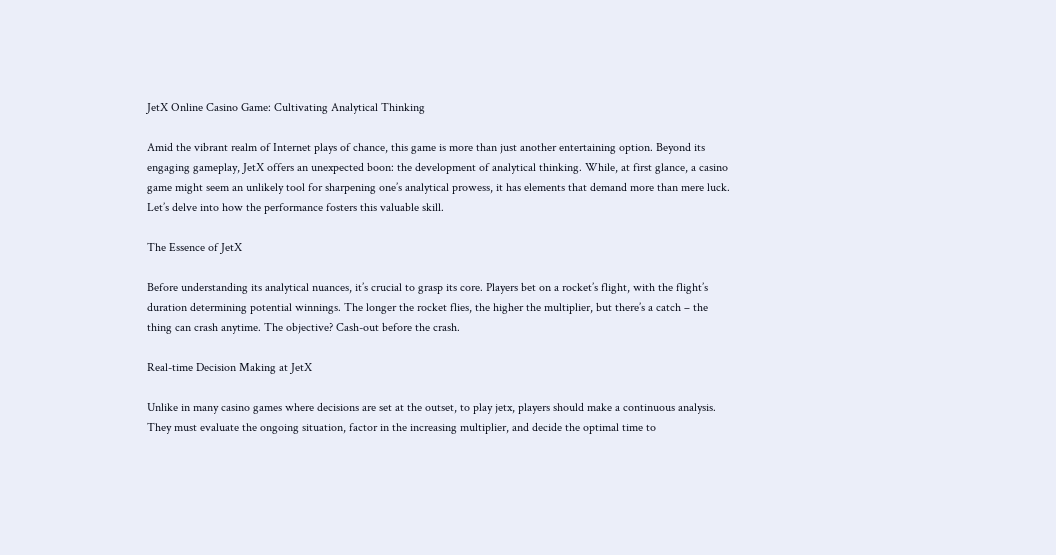JetX Online Casino Game: Cultivating Analytical Thinking

Amid the vibrant realm of Internet plays of chance, this game is more than just another entertaining option. Beyond its engaging gameplay, JetX offers an unexpected boon: the development of analytical thinking. While, at first glance, a casino game might seem an unlikely tool for sharpening one’s analytical prowess, it has elements that demand more than mere luck. Let’s delve into how the performance fosters this valuable skill.

The Essence of JetX

Before understanding its analytical nuances, it’s crucial to grasp its core. Players bet on a rocket’s flight, with the flight’s duration determining potential winnings. The longer the rocket flies, the higher the multiplier, but there’s a catch – the thing can crash anytime. The objective? Cash-out before the crash.

Real-time Decision Making at JetX

Unlike in many casino games where decisions are set at the outset, to play jetx, players should make a continuous analysis. They must evaluate the ongoing situation, factor in the increasing multiplier, and decide the optimal time to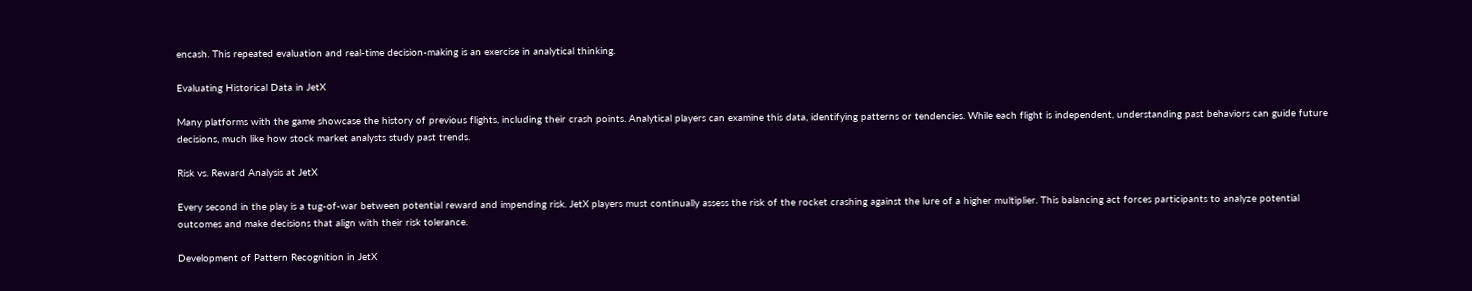encash. This repeated evaluation and real-time decision-making is an exercise in analytical thinking.

Evaluating Historical Data in JetX

Many platforms with the game showcase the history of previous flights, including their crash points. Analytical players can examine this data, identifying patterns or tendencies. While each flight is independent, understanding past behaviors can guide future decisions, much like how stock market analysts study past trends.

Risk vs. Reward Analysis at JetX

Every second in the play is a tug-of-war between potential reward and impending risk. JetX players must continually assess the risk of the rocket crashing against the lure of a higher multiplier. This balancing act forces participants to analyze potential outcomes and make decisions that align with their risk tolerance.

Development of Pattern Recognition in JetX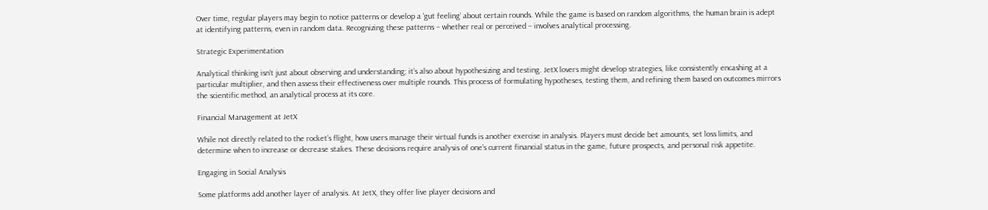Over time, regular players may begin to notice patterns or develop a ‘gut feeling’ about certain rounds. While the game is based on random algorithms, the human brain is adept at identifying patterns, even in random data. Recognizing these patterns – whether real or perceived – involves analytical processing.

Strategic Experimentation

Analytical thinking isn’t just about observing and understanding; it’s also about hypothesizing and testing. JetX lovers might develop strategies, like consistently encashing at a particular multiplier, and then assess their effectiveness over multiple rounds. This process of formulating hypotheses, testing them, and refining them based on outcomes mirrors the scientific method, an analytical process at its core.

Financial Management at JetX

While not directly related to the rocket’s flight, how users manage their virtual funds is another exercise in analysis. Players must decide bet amounts, set loss limits, and determine when to increase or decrease stakes. These decisions require analysis of one’s current financial status in the game, future prospects, and personal risk appetite.

Engaging in Social Analysis

Some platforms add another layer of analysis. At JetX, they offer live player decisions and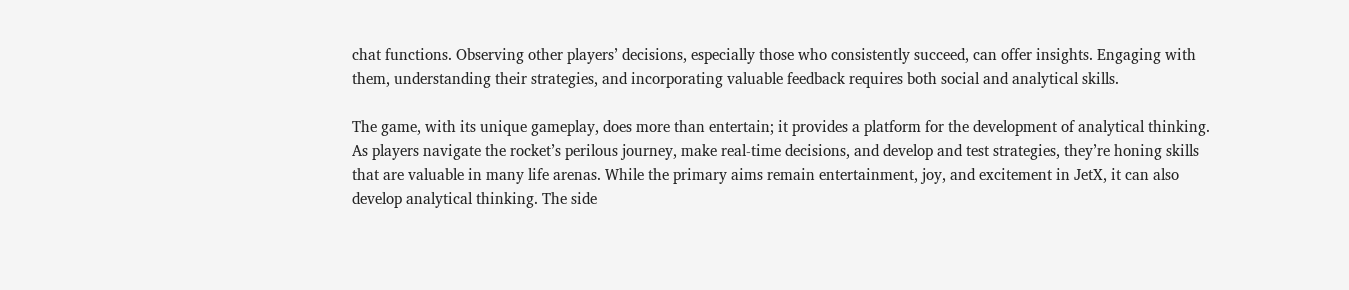chat functions. Observing other players’ decisions, especially those who consistently succeed, can offer insights. Engaging with them, understanding their strategies, and incorporating valuable feedback requires both social and analytical skills.

The game, with its unique gameplay, does more than entertain; it provides a platform for the development of analytical thinking. As players navigate the rocket’s perilous journey, make real-time decisions, and develop and test strategies, they’re honing skills that are valuable in many life arenas. While the primary aims remain entertainment, joy, and excitement in JetX, it can also develop analytical thinking. The side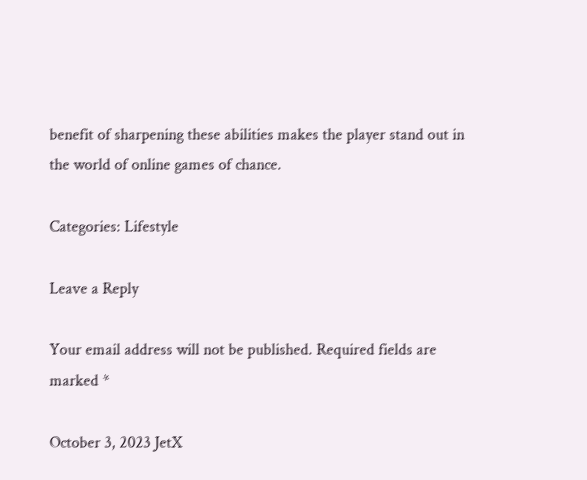benefit of sharpening these abilities makes the player stand out in the world of online games of chance.

Categories: Lifestyle

Leave a Reply

Your email address will not be published. Required fields are marked *

October 3, 2023 JetX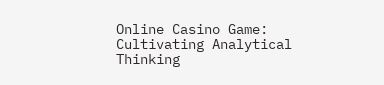Online Casino Game: Cultivating Analytical Thinking